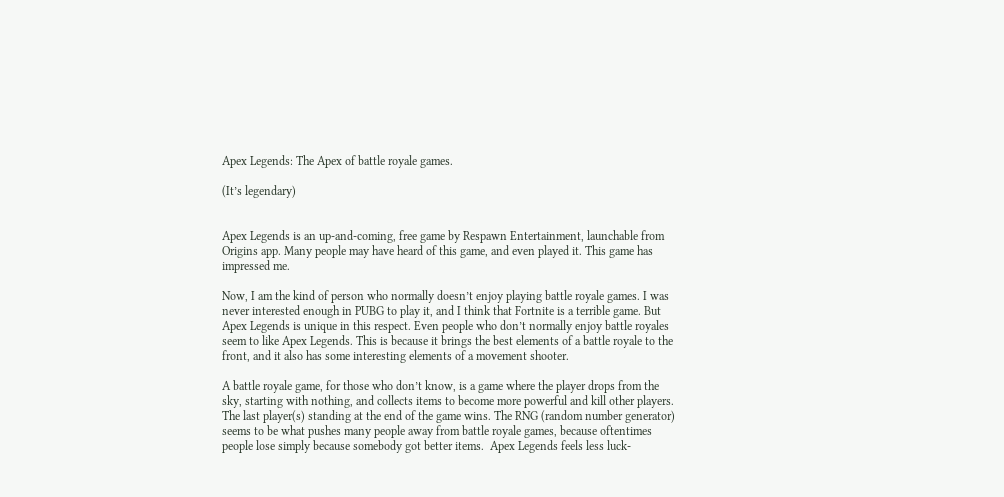Apex Legends: The Apex of battle royale games.

(It’s legendary)


Apex Legends is an up-and-coming, free game by Respawn Entertainment, launchable from Origins app. Many people may have heard of this game, and even played it. This game has impressed me.

Now, I am the kind of person who normally doesn’t enjoy playing battle royale games. I was never interested enough in PUBG to play it, and I think that Fortnite is a terrible game. But Apex Legends is unique in this respect. Even people who don’t normally enjoy battle royales seem to like Apex Legends. This is because it brings the best elements of a battle royale to the front, and it also has some interesting elements of a movement shooter.

A battle royale game, for those who don’t know, is a game where the player drops from the sky, starting with nothing, and collects items to become more powerful and kill other players. The last player(s) standing at the end of the game wins. The RNG (random number generator) seems to be what pushes many people away from battle royale games, because oftentimes people lose simply because somebody got better items.  Apex Legends feels less luck-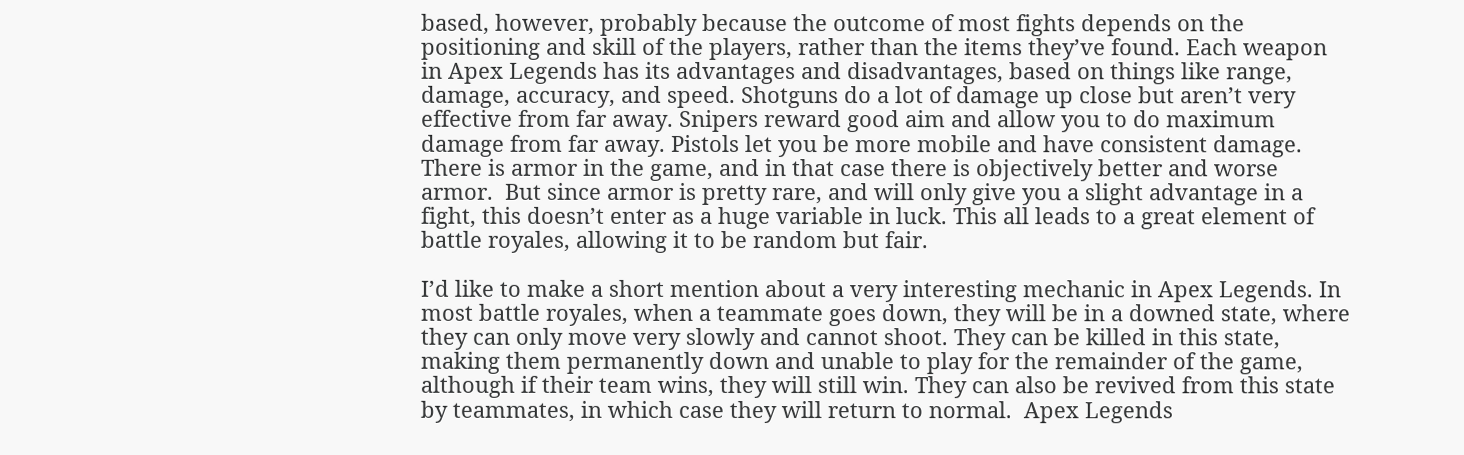based, however, probably because the outcome of most fights depends on the positioning and skill of the players, rather than the items they’ve found. Each weapon in Apex Legends has its advantages and disadvantages, based on things like range, damage, accuracy, and speed. Shotguns do a lot of damage up close but aren’t very effective from far away. Snipers reward good aim and allow you to do maximum damage from far away. Pistols let you be more mobile and have consistent damage. There is armor in the game, and in that case there is objectively better and worse armor.  But since armor is pretty rare, and will only give you a slight advantage in a fight, this doesn’t enter as a huge variable in luck. This all leads to a great element of battle royales, allowing it to be random but fair.

I’d like to make a short mention about a very interesting mechanic in Apex Legends. In most battle royales, when a teammate goes down, they will be in a downed state, where they can only move very slowly and cannot shoot. They can be killed in this state, making them permanently down and unable to play for the remainder of the game, although if their team wins, they will still win. They can also be revived from this state by teammates, in which case they will return to normal.  Apex Legends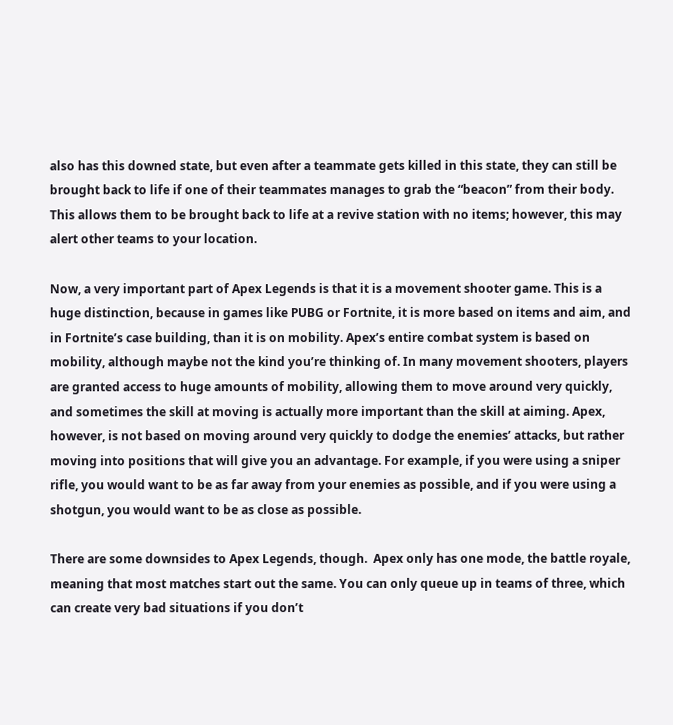also has this downed state, but even after a teammate gets killed in this state, they can still be brought back to life if one of their teammates manages to grab the “beacon” from their body. This allows them to be brought back to life at a revive station with no items; however, this may alert other teams to your location.

Now, a very important part of Apex Legends is that it is a movement shooter game. This is a huge distinction, because in games like PUBG or Fortnite, it is more based on items and aim, and in Fortnite’s case building, than it is on mobility. Apex’s entire combat system is based on mobility, although maybe not the kind you’re thinking of. In many movement shooters, players are granted access to huge amounts of mobility, allowing them to move around very quickly, and sometimes the skill at moving is actually more important than the skill at aiming. Apex, however, is not based on moving around very quickly to dodge the enemies’ attacks, but rather moving into positions that will give you an advantage. For example, if you were using a sniper rifle, you would want to be as far away from your enemies as possible, and if you were using a shotgun, you would want to be as close as possible.

There are some downsides to Apex Legends, though.  Apex only has one mode, the battle royale, meaning that most matches start out the same. You can only queue up in teams of three, which can create very bad situations if you don’t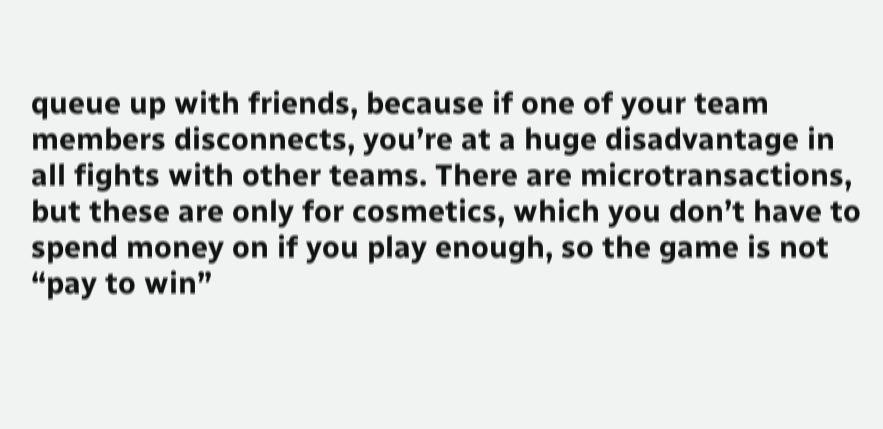queue up with friends, because if one of your team members disconnects, you’re at a huge disadvantage in all fights with other teams. There are microtransactions, but these are only for cosmetics, which you don’t have to spend money on if you play enough, so the game is not “pay to win”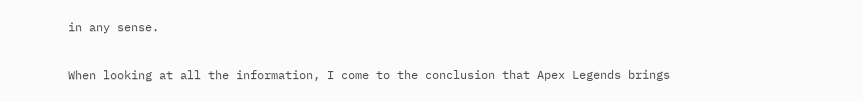in any sense.

When looking at all the information, I come to the conclusion that Apex Legends brings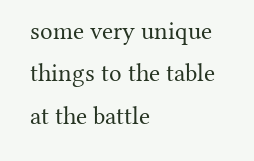some very unique things to the table at the battle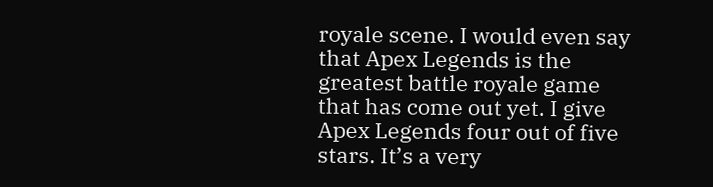royale scene. I would even say that Apex Legends is the greatest battle royale game that has come out yet. I give Apex Legends four out of five stars. It’s a very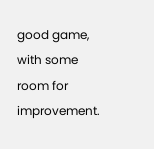good game, with some room for improvement.